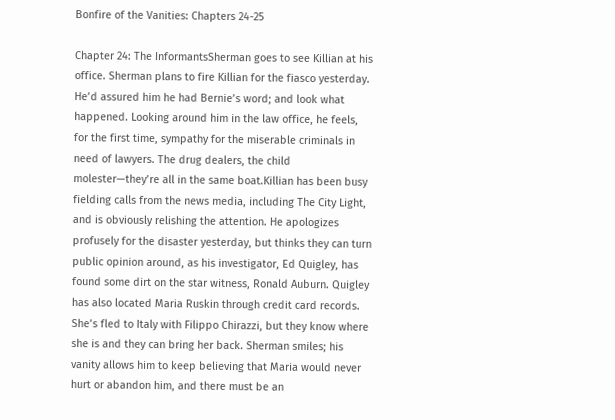Bonfire of the Vanities: Chapters 24-25

Chapter 24: The InformantsSherman goes to see Killian at his office. Sherman plans to fire Killian for the fiasco yesterday. He’d assured him he had Bernie’s word; and look what happened. Looking around him in the law office, he feels, for the first time, sympathy for the miserable criminals in need of lawyers. The drug dealers, the child molester—they’re all in the same boat.Killian has been busy fielding calls from the news media, including The City Light, and is obviously relishing the attention. He apologizes profusely for the disaster yesterday, but thinks they can turn public opinion around, as his investigator, Ed Quigley, has found some dirt on the star witness, Ronald Auburn. Quigley has also located Maria Ruskin through credit card records. She’s fled to Italy with Filippo Chirazzi, but they know where she is and they can bring her back. Sherman smiles; his vanity allows him to keep believing that Maria would never hurt or abandon him, and there must be an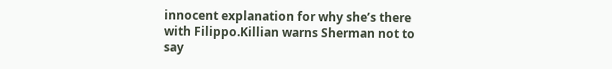innocent explanation for why she’s there with Filippo.Killian warns Sherman not to say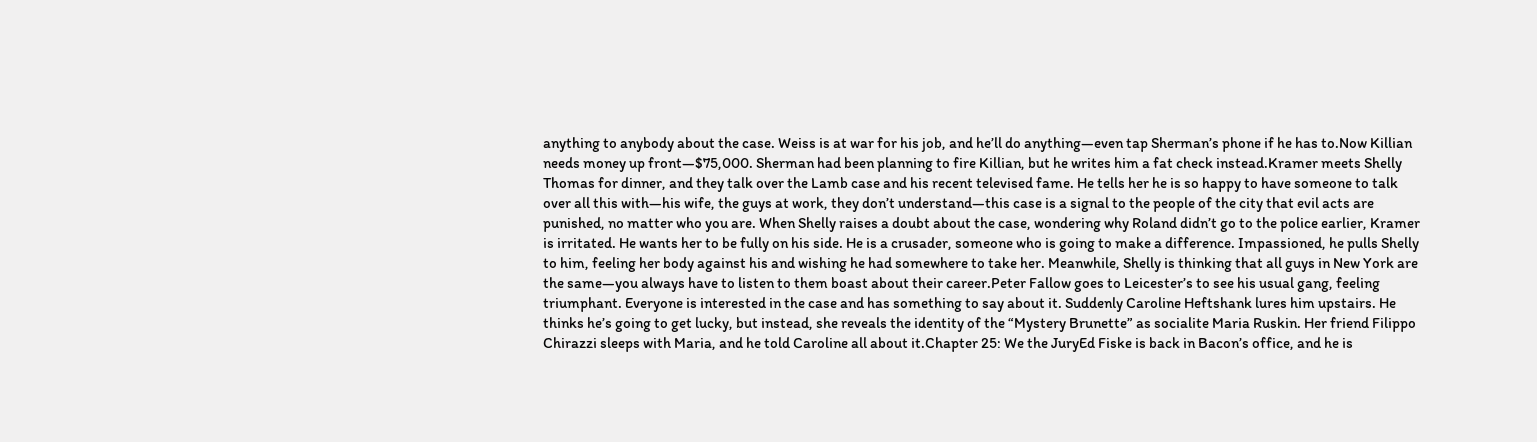anything to anybody about the case. Weiss is at war for his job, and he’ll do anything—even tap Sherman’s phone if he has to.Now Killian needs money up front—$75,000. Sherman had been planning to fire Killian, but he writes him a fat check instead.Kramer meets Shelly Thomas for dinner, and they talk over the Lamb case and his recent televised fame. He tells her he is so happy to have someone to talk over all this with—his wife, the guys at work, they don’t understand—this case is a signal to the people of the city that evil acts are punished, no matter who you are. When Shelly raises a doubt about the case, wondering why Roland didn’t go to the police earlier, Kramer is irritated. He wants her to be fully on his side. He is a crusader, someone who is going to make a difference. Impassioned, he pulls Shelly to him, feeling her body against his and wishing he had somewhere to take her. Meanwhile, Shelly is thinking that all guys in New York are the same—you always have to listen to them boast about their career.Peter Fallow goes to Leicester’s to see his usual gang, feeling triumphant. Everyone is interested in the case and has something to say about it. Suddenly Caroline Heftshank lures him upstairs. He thinks he’s going to get lucky, but instead, she reveals the identity of the “Mystery Brunette” as socialite Maria Ruskin. Her friend Filippo Chirazzi sleeps with Maria, and he told Caroline all about it.Chapter 25: We the JuryEd Fiske is back in Bacon’s office, and he is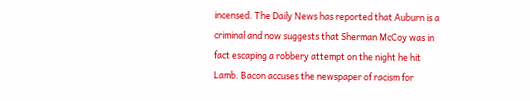incensed. The Daily News has reported that Auburn is a criminal and now suggests that Sherman McCoy was in fact escaping a robbery attempt on the night he hit Lamb. Bacon accuses the newspaper of racism for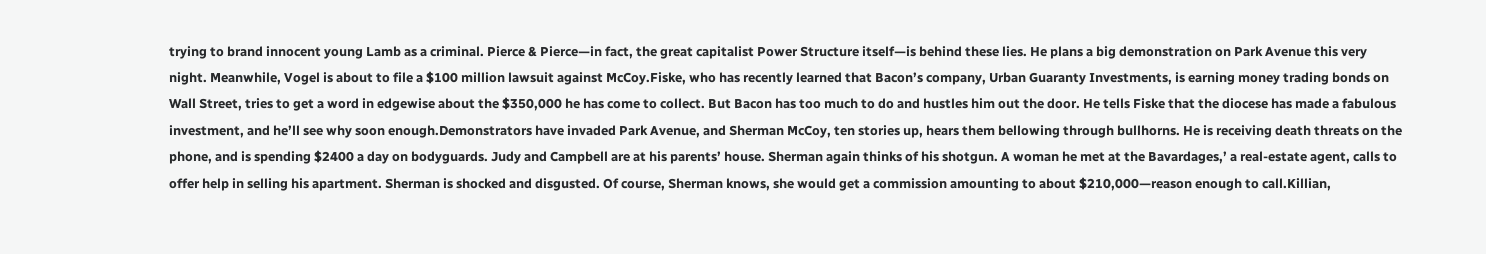trying to brand innocent young Lamb as a criminal. Pierce & Pierce—in fact, the great capitalist Power Structure itself—is behind these lies. He plans a big demonstration on Park Avenue this very night. Meanwhile, Vogel is about to file a $100 million lawsuit against McCoy.Fiske, who has recently learned that Bacon’s company, Urban Guaranty Investments, is earning money trading bonds on Wall Street, tries to get a word in edgewise about the $350,000 he has come to collect. But Bacon has too much to do and hustles him out the door. He tells Fiske that the diocese has made a fabulous investment, and he’ll see why soon enough.Demonstrators have invaded Park Avenue, and Sherman McCoy, ten stories up, hears them bellowing through bullhorns. He is receiving death threats on the phone, and is spending $2400 a day on bodyguards. Judy and Campbell are at his parents’ house. Sherman again thinks of his shotgun. A woman he met at the Bavardages,’ a real-estate agent, calls to offer help in selling his apartment. Sherman is shocked and disgusted. Of course, Sherman knows, she would get a commission amounting to about $210,000—reason enough to call.Killian,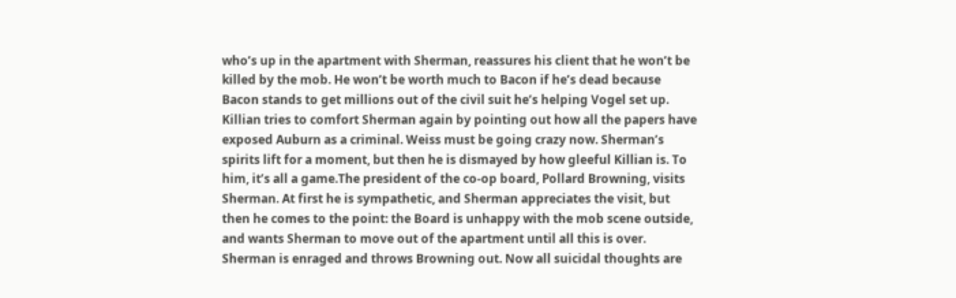who’s up in the apartment with Sherman, reassures his client that he won’t be killed by the mob. He won’t be worth much to Bacon if he’s dead because Bacon stands to get millions out of the civil suit he’s helping Vogel set up. Killian tries to comfort Sherman again by pointing out how all the papers have exposed Auburn as a criminal. Weiss must be going crazy now. Sherman’s spirits lift for a moment, but then he is dismayed by how gleeful Killian is. To him, it’s all a game.The president of the co-op board, Pollard Browning, visits Sherman. At first he is sympathetic, and Sherman appreciates the visit, but then he comes to the point: the Board is unhappy with the mob scene outside, and wants Sherman to move out of the apartment until all this is over. Sherman is enraged and throws Browning out. Now all suicidal thoughts are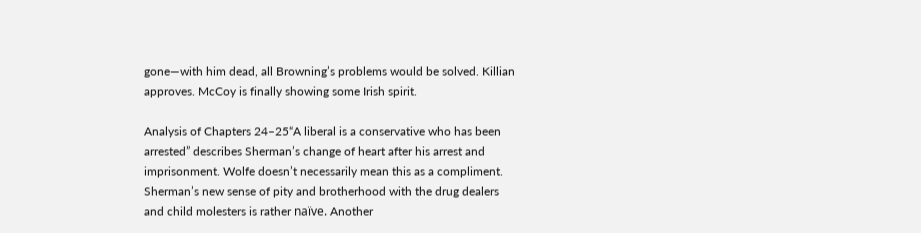gone—with him dead, all Browning’s problems would be solved. Killian approves. McCoy is finally showing some Irish spirit.

Analysis of Chapters 24–25“A liberal is a conservative who has been arrested” describes Sherman’s change of heart after his arrest and imprisonment. Wolfe doesn’t necessarily mean this as a compliment. Sherman’s new sense of pity and brotherhood with the drug dealers and child molesters is rather naïve. Another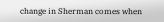change in Sherman comes when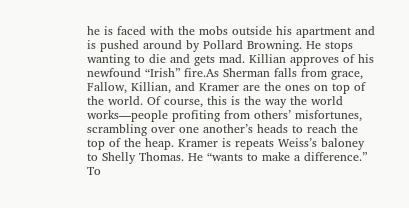he is faced with the mobs outside his apartment and is pushed around by Pollard Browning. He stops wanting to die and gets mad. Killian approves of his newfound “Irish” fire.As Sherman falls from grace, Fallow, Killian, and Kramer are the ones on top of the world. Of course, this is the way the world works—people profiting from others’ misfortunes, scrambling over one another’s heads to reach the top of the heap. Kramer is repeats Weiss’s baloney to Shelly Thomas. He “wants to make a difference.” To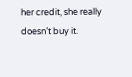her credit, she really doesn’t buy it.